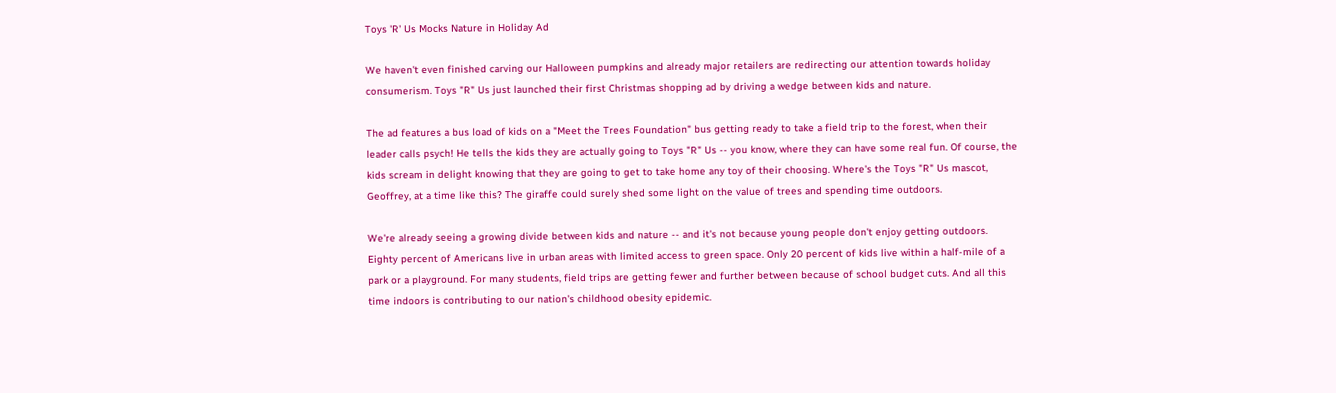Toys 'R' Us Mocks Nature in Holiday Ad

We haven't even finished carving our Halloween pumpkins and already major retailers are redirecting our attention towards holiday consumerism. Toys "R" Us just launched their first Christmas shopping ad by driving a wedge between kids and nature.

The ad features a bus load of kids on a "Meet the Trees Foundation" bus getting ready to take a field trip to the forest, when their leader calls psych! He tells the kids they are actually going to Toys "R" Us -- you know, where they can have some real fun. Of course, the kids scream in delight knowing that they are going to get to take home any toy of their choosing. Where's the Toys "R" Us mascot, Geoffrey, at a time like this? The giraffe could surely shed some light on the value of trees and spending time outdoors.

We're already seeing a growing divide between kids and nature -- and it's not because young people don't enjoy getting outdoors. Eighty percent of Americans live in urban areas with limited access to green space. Only 20 percent of kids live within a half-mile of a park or a playground. For many students, field trips are getting fewer and further between because of school budget cuts. And all this time indoors is contributing to our nation's childhood obesity epidemic.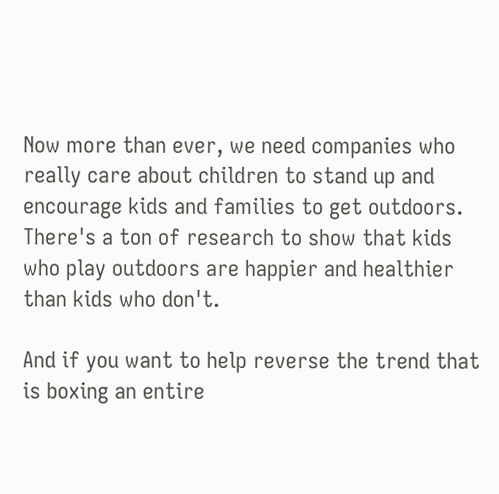Now more than ever, we need companies who really care about children to stand up and encourage kids and families to get outdoors. There's a ton of research to show that kids who play outdoors are happier and healthier than kids who don't.

And if you want to help reverse the trend that is boxing an entire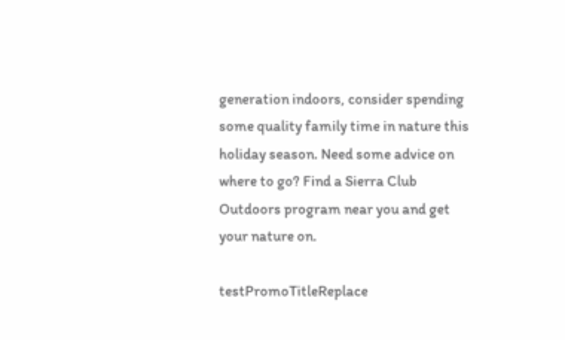generation indoors, consider spending some quality family time in nature this holiday season. Need some advice on where to go? Find a Sierra Club Outdoors program near you and get your nature on.

testPromoTitleReplace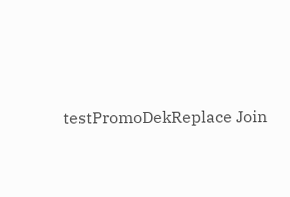testPromoDekReplace Join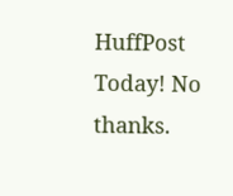HuffPost Today! No thanks.